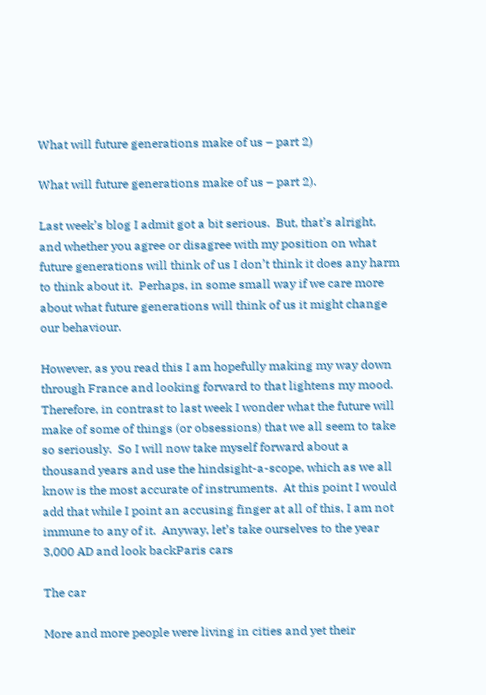What will future generations make of us – part 2)

What will future generations make of us – part 2).

Last week’s blog I admit got a bit serious.  But, that’s alright, and whether you agree or disagree with my position on what future generations will think of us I don’t think it does any harm to think about it.  Perhaps, in some small way if we care more about what future generations will think of us it might change our behaviour.

However, as you read this I am hopefully making my way down through France and looking forward to that lightens my mood.  Therefore, in contrast to last week I wonder what the future will make of some of things (or obsessions) that we all seem to take so seriously.  So I will now take myself forward about a thousand years and use the hindsight-a-scope, which as we all know is the most accurate of instruments.  At this point I would add that while I point an accusing finger at all of this, I am not immune to any of it.  Anyway, let’s take ourselves to the year 3,000 AD and look backParis cars

The car

More and more people were living in cities and yet their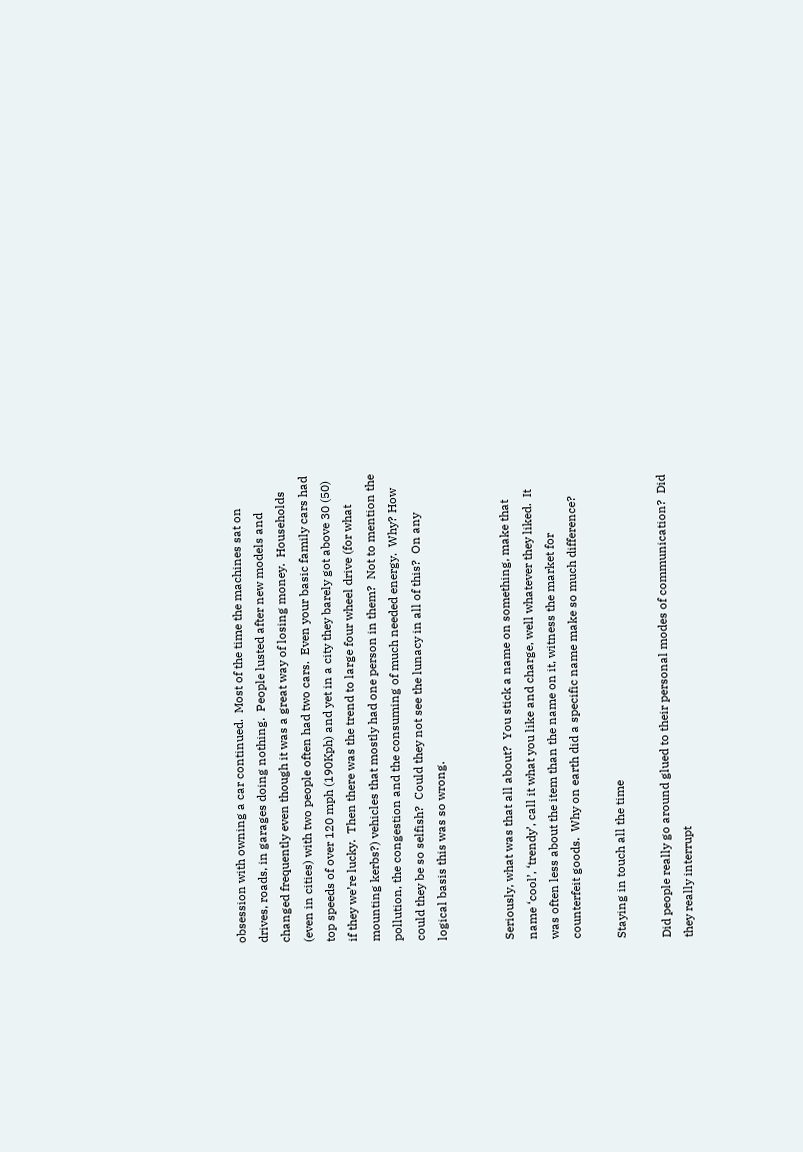obsession with owning a car continued.  Most of the time the machines sat on drives, roads, in garages doing nothing.  People lusted after new models and changed frequently even though it was a great way of losing money.  Households (even in cities) with two people often had two cars.  Even your basic family cars had top speeds of over 120 mph (190Kph) and yet in a city they barely got above 30 (50) if they we’re lucky.  Then there was the trend to large four wheel drive (for what mounting kerbs?) vehicles that mostly had one person in them?  Not to mention the pollution, the congestion and the consuming of much needed energy.  Why? How could they be so selfish?  Could they not see the lunacy in all of this?  On any logical basis this was so wrong.


Seriously, what was that all about?  You stick a name on something, make that name ‘cool’, ‘trendy’, call it what you like and charge, well whatever they liked.  It was often less about the item than the name on it, witness the market for counterfeit goods.  Why on earth did a specific name make so much difference?

Staying in touch all the time

Did people really go around glued to their personal modes of communication?  Did they really interrupt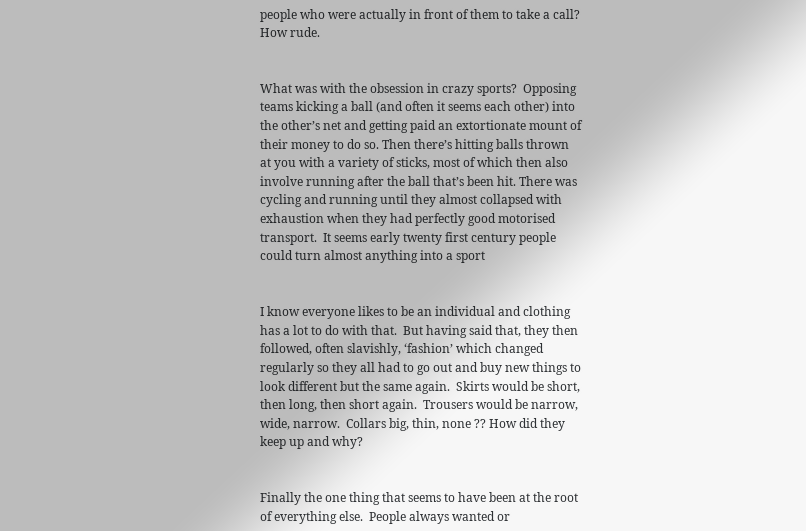people who were actually in front of them to take a call?  How rude.


What was with the obsession in crazy sports?  Opposing teams kicking a ball (and often it seems each other) into the other’s net and getting paid an extortionate mount of their money to do so. Then there’s hitting balls thrown at you with a variety of sticks, most of which then also involve running after the ball that’s been hit. There was cycling and running until they almost collapsed with exhaustion when they had perfectly good motorised transport.  It seems early twenty first century people could turn almost anything into a sport


I know everyone likes to be an individual and clothing has a lot to do with that.  But having said that, they then followed, often slavishly, ‘fashion’ which changed regularly so they all had to go out and buy new things to look different but the same again.  Skirts would be short, then long, then short again.  Trousers would be narrow, wide, narrow.  Collars big, thin, none ?? How did they keep up and why?


Finally the one thing that seems to have been at the root of everything else.  People always wanted or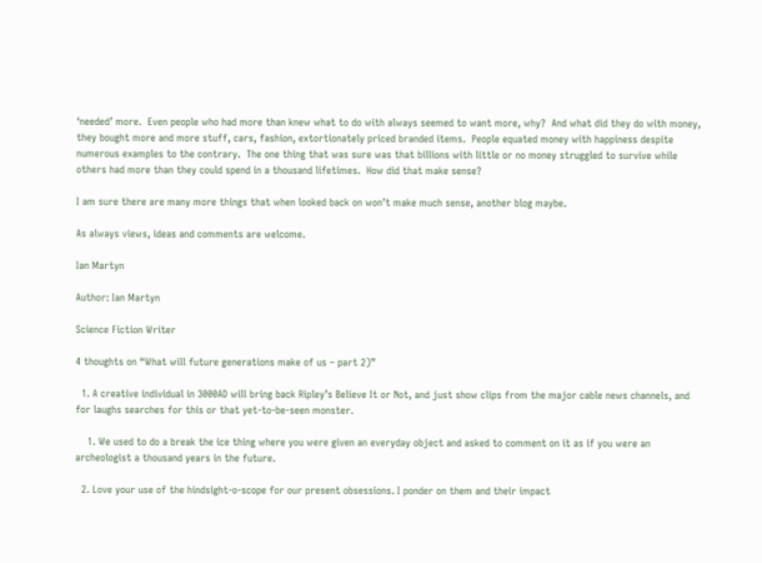‘needed’ more.  Even people who had more than knew what to do with always seemed to want more, why?  And what did they do with money, they bought more and more stuff, cars, fashion, extortionately priced branded items.  People equated money with happiness despite numerous examples to the contrary.  The one thing that was sure was that billions with little or no money struggled to survive while others had more than they could spend in a thousand lifetimes.  How did that make sense?

I am sure there are many more things that when looked back on won’t make much sense, another blog maybe.

As always views, ideas and comments are welcome.

Ian Martyn

Author: Ian Martyn

Science Fiction Writer

4 thoughts on “What will future generations make of us – part 2)”

  1. A creative individual in 3000AD will bring back Ripley’s Believe It or Not, and just show clips from the major cable news channels, and for laughs searches for this or that yet-to-be-seen monster.

    1. We used to do a break the ice thing where you were given an everyday object and asked to comment on it as if you were an archeologist a thousand years in the future.

  2. Love your use of the hindsight-o-scope for our present obsessions. I ponder on them and their impact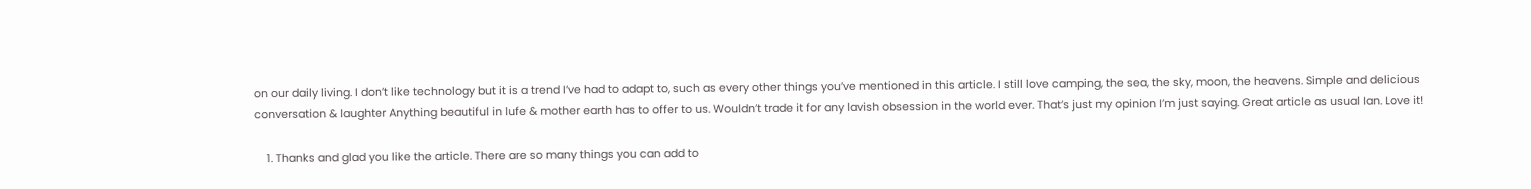on our daily living. I don’t like technology but it is a trend I’ve had to adapt to, such as every other things you’ve mentioned in this article. I still love camping, the sea, the sky, moon, the heavens. Simple and delicious conversation & laughter Anything beautiful in lufe & mother earth has to offer to us. Wouldn’t trade it for any lavish obsession in the world ever. That’s just my opinion I’m just saying. Great article as usual Ian. Love it!

    1. Thanks and glad you like the article. There are so many things you can add to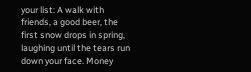your list: A walk with friends, a good beer, the first snow drops in spring, laughing until the tears run down your face. Money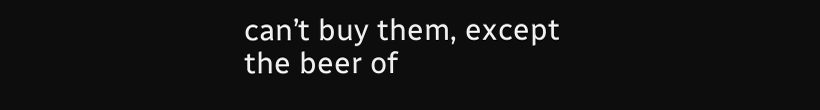can’t buy them, except the beer of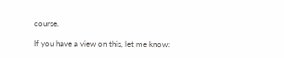course.

If you have a view on this, let me know: